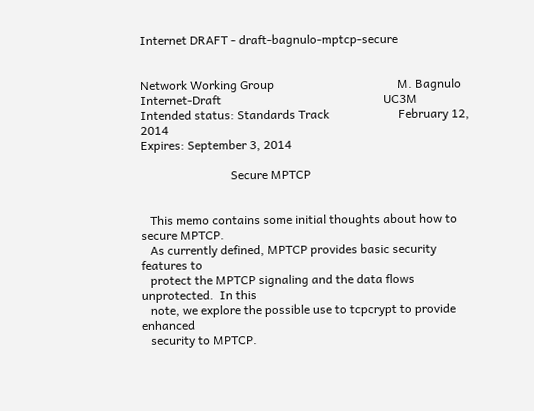Internet DRAFT - draft-bagnulo-mptcp-secure


Network Working Group                                         M. Bagnulo
Internet-Draft                                                      UC3M
Intended status: Standards Track                       February 12, 2014
Expires: September 3, 2014

                              Secure MPTCP


   This memo contains some initial thoughts about how to secure MPTCP.
   As currently defined, MPTCP provides basic security features to
   protect the MPTCP signaling and the data flows unprotected.  In this
   note, we explore the possible use to tcpcrypt to provide enhanced
   security to MPTCP.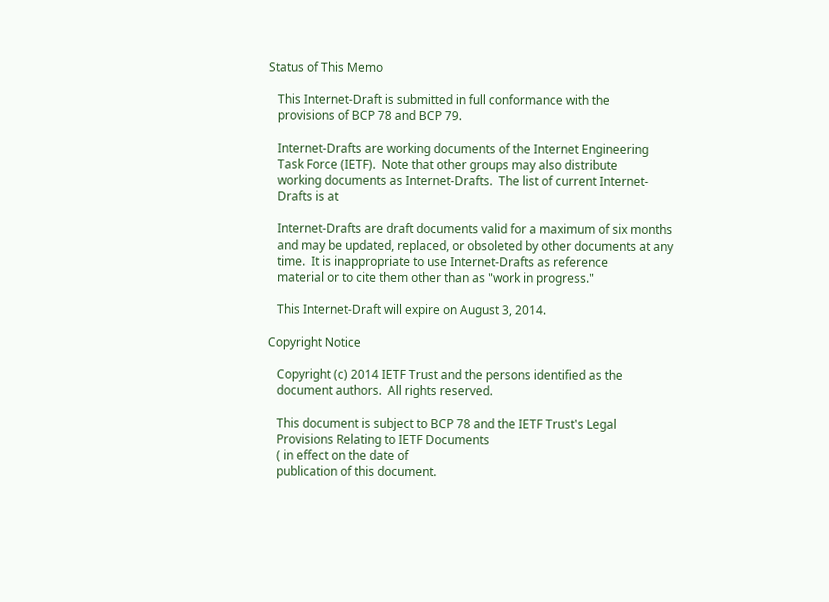Status of This Memo

   This Internet-Draft is submitted in full conformance with the
   provisions of BCP 78 and BCP 79.

   Internet-Drafts are working documents of the Internet Engineering
   Task Force (IETF).  Note that other groups may also distribute
   working documents as Internet-Drafts.  The list of current Internet-
   Drafts is at

   Internet-Drafts are draft documents valid for a maximum of six months
   and may be updated, replaced, or obsoleted by other documents at any
   time.  It is inappropriate to use Internet-Drafts as reference
   material or to cite them other than as "work in progress."

   This Internet-Draft will expire on August 3, 2014.

Copyright Notice

   Copyright (c) 2014 IETF Trust and the persons identified as the
   document authors.  All rights reserved.

   This document is subject to BCP 78 and the IETF Trust's Legal
   Provisions Relating to IETF Documents
   ( in effect on the date of
   publication of this document.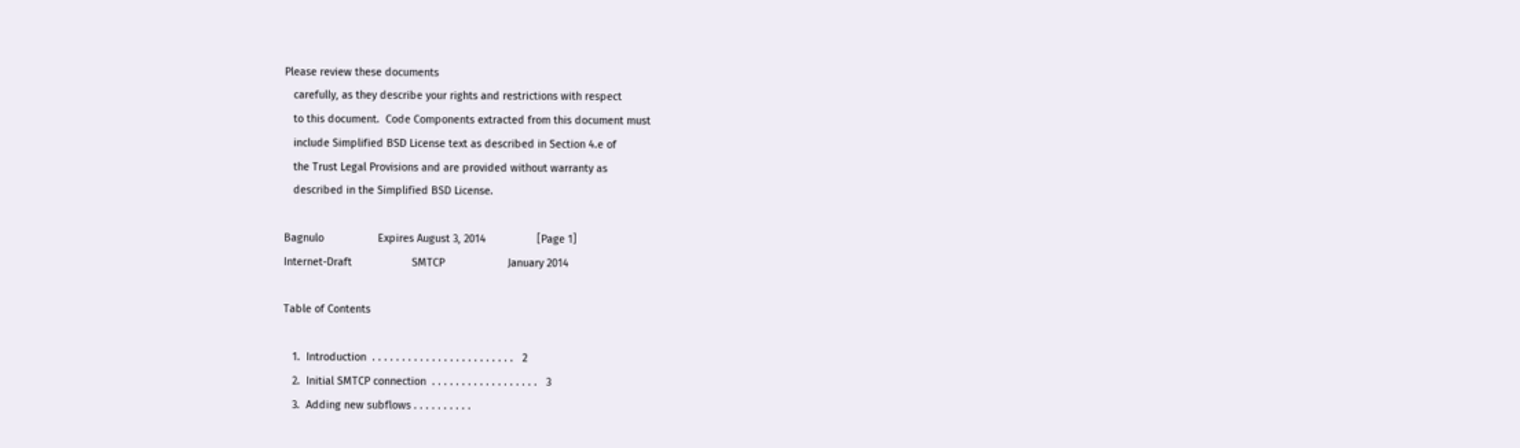Please review these documents
   carefully, as they describe your rights and restrictions with respect
   to this document.  Code Components extracted from this document must
   include Simplified BSD License text as described in Section 4.e of
   the Trust Legal Provisions and are provided without warranty as
   described in the Simplified BSD License.

Bagnulo                  Expires August 3, 2014                 [Page 1]
Internet-Draft                    SMTCP                     January 2014

Table of Contents

   1.  Introduction  . . . . . . . . . . . . . . . . . . . . . . . .   2
   2.  Initial SMTCP connection  . . . . . . . . . . . . . . . . . .   3
   3.  Adding new subflows . . . . . . . . . .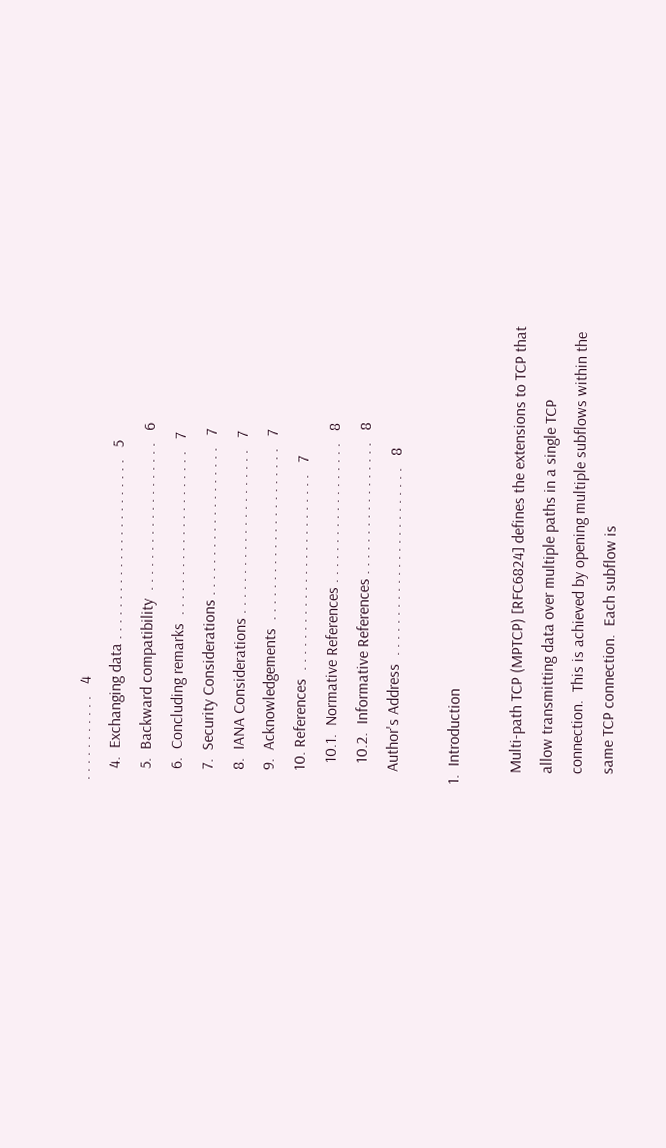. . . . . . . . . . .   4
   4.  Exchanging data . . . . . . . . . . . . . . . . . . . . . . .   5
   5.  Backward compatibility  . . . . . . . . . . . . . . . . . . .   6
   6.  Concluding remarks  . . . . . . . . . . . . . . . . . . . . .   7
   7.  Security Considerations . . . . . . . . . . . . . . . . . . .   7
   8.  IANA Considerations . . . . . . . . . . . . . . . . . . . . .   7
   9.  Acknowledgements  . . . . . . . . . . . . . . . . . . . . . .   7
   10. References  . . . . . . . . . . . . . . . . . . . . . . . . .   7
     10.1.  Normative References . . . . . . . . . . . . . . . . . .   8
     10.2.  Informative References . . . . . . . . . . . . . . . . .   8
   Author's Address  . . . . . . . . . . . . . . . . . . . . . . . .   8

1.  Introduction

   Multi-path TCP (MPTCP) [RFC6824] defines the extensions to TCP that
   allow transmitting data over multiple paths in a single TCP
   connection.  This is achieved by opening multiple subflows within the
   same TCP connection.  Each subflow is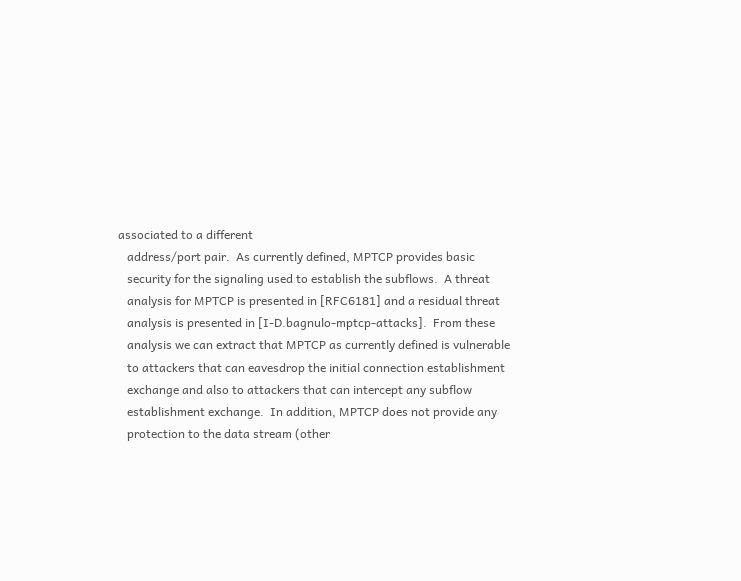associated to a different
   address/port pair.  As currently defined, MPTCP provides basic
   security for the signaling used to establish the subflows.  A threat
   analysis for MPTCP is presented in [RFC6181] and a residual threat
   analysis is presented in [I-D.bagnulo-mptcp-attacks].  From these
   analysis we can extract that MPTCP as currently defined is vulnerable
   to attackers that can eavesdrop the initial connection establishment
   exchange and also to attackers that can intercept any subflow
   establishment exchange.  In addition, MPTCP does not provide any
   protection to the data stream (other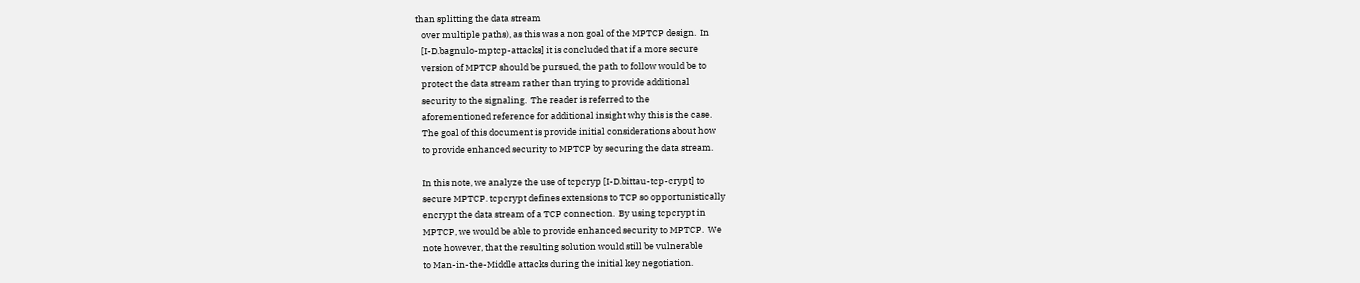than splitting the data stream
   over multiple paths), as this was a non goal of the MPTCP design.  In
   [I-D.bagnulo-mptcp-attacks] it is concluded that if a more secure
   version of MPTCP should be pursued, the path to follow would be to
   protect the data stream rather than trying to provide additional
   security to the signaling.  The reader is referred to the
   aforementioned reference for additional insight why this is the case.
   The goal of this document is provide initial considerations about how
   to provide enhanced security to MPTCP by securing the data stream.

   In this note, we analyze the use of tcpcryp [I-D.bittau-tcp-crypt] to
   secure MPTCP. tcpcrypt defines extensions to TCP so opportunistically
   encrypt the data stream of a TCP connection.  By using tcpcrypt in
   MPTCP, we would be able to provide enhanced security to MPTCP.  We
   note however, that the resulting solution would still be vulnerable
   to Man-in-the-Middle attacks during the initial key negotiation.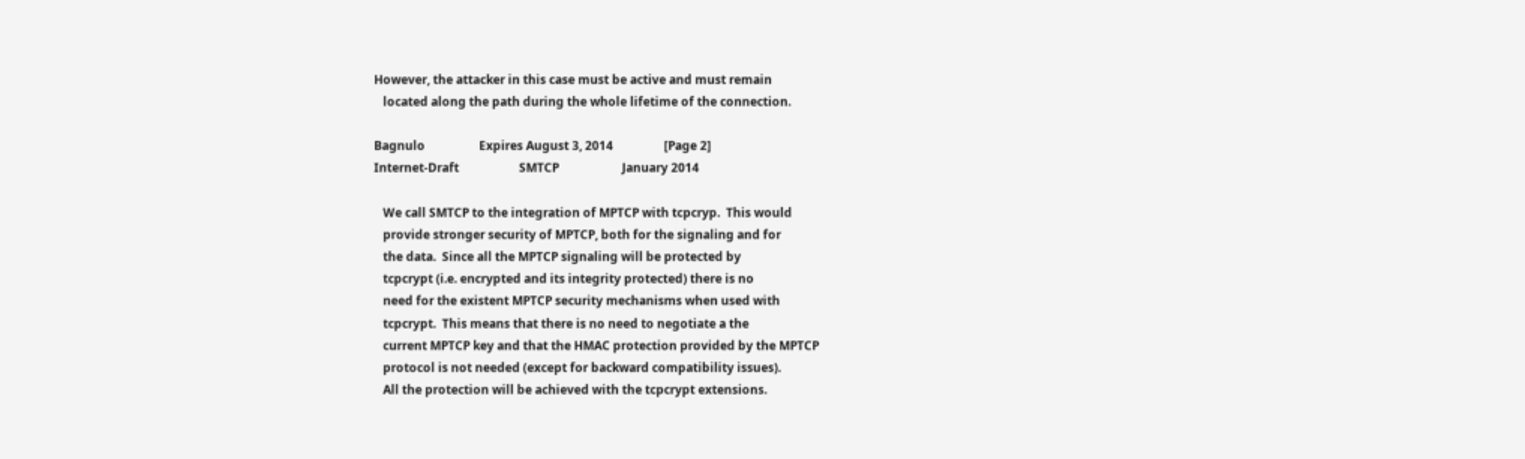However, the attacker in this case must be active and must remain
   located along the path during the whole lifetime of the connection.

Bagnulo                  Expires August 3, 2014                 [Page 2]
Internet-Draft                    SMTCP                     January 2014

   We call SMTCP to the integration of MPTCP with tcpcryp.  This would
   provide stronger security of MPTCP, both for the signaling and for
   the data.  Since all the MPTCP signaling will be protected by
   tcpcrypt (i.e. encrypted and its integrity protected) there is no
   need for the existent MPTCP security mechanisms when used with
   tcpcrypt.  This means that there is no need to negotiate a the
   current MPTCP key and that the HMAC protection provided by the MPTCP
   protocol is not needed (except for backward compatibility issues).
   All the protection will be achieved with the tcpcrypt extensions.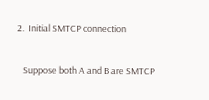2.  Initial SMTCP connection

   Suppose both A and B are SMTCP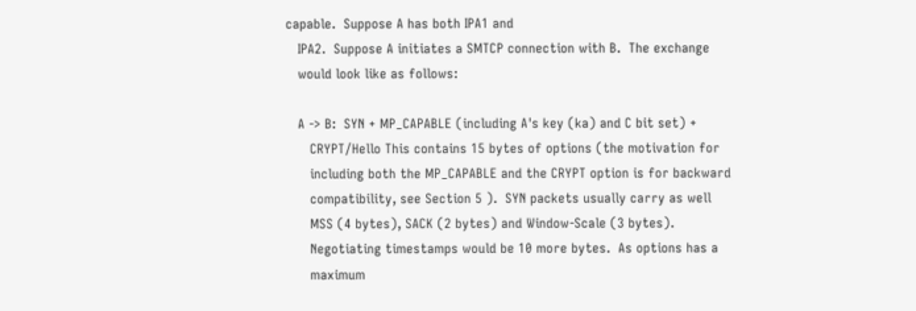capable.  Suppose A has both IPA1 and
   IPA2.  Suppose A initiates a SMTCP connection with B.  The exchange
   would look like as follows:

   A -> B:  SYN + MP_CAPABLE (including A's key (ka) and C bit set) +
      CRYPT/Hello This contains 15 bytes of options (the motivation for
      including both the MP_CAPABLE and the CRYPT option is for backward
      compatibility, see Section 5 ).  SYN packets usually carry as well
      MSS (4 bytes), SACK (2 bytes) and Window-Scale (3 bytes).
      Negotiating timestamps would be 10 more bytes.  As options has a
      maximum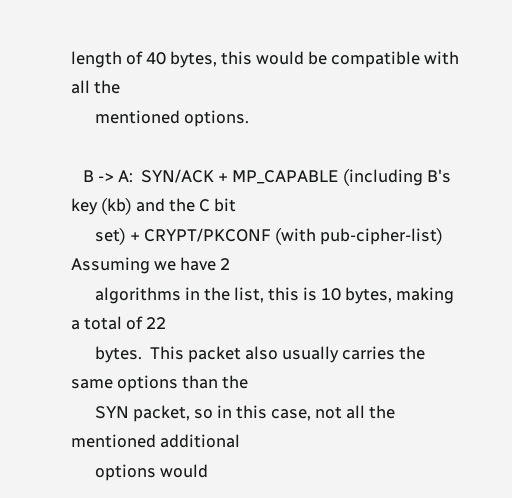length of 40 bytes, this would be compatible with all the
      mentioned options.

   B -> A:  SYN/ACK + MP_CAPABLE (including B's key (kb) and the C bit
      set) + CRYPT/PKCONF (with pub-cipher-list) Assuming we have 2
      algorithms in the list, this is 10 bytes, making a total of 22
      bytes.  This packet also usually carries the same options than the
      SYN packet, so in this case, not all the mentioned additional
      options would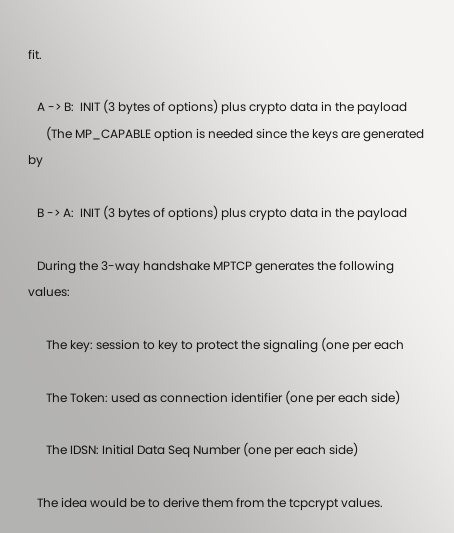fit.

   A -> B:  INIT (3 bytes of options) plus crypto data in the payload
      (The MP_CAPABLE option is needed since the keys are generated by

   B -> A:  INIT (3 bytes of options) plus crypto data in the payload

   During the 3-way handshake MPTCP generates the following values:

      The key: session to key to protect the signaling (one per each

      The Token: used as connection identifier (one per each side)

      The IDSN: Initial Data Seq Number (one per each side)

   The idea would be to derive them from the tcpcrypt values.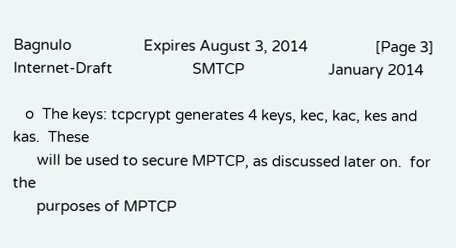Bagnulo                  Expires August 3, 2014                 [Page 3]
Internet-Draft                    SMTCP                     January 2014

   o  The keys: tcpcrypt generates 4 keys, kec, kac, kes and kas.  These
      will be used to secure MPTCP, as discussed later on.  for the
      purposes of MPTCP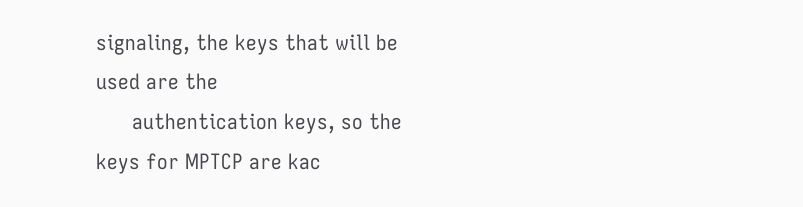signaling, the keys that will be used are the
      authentication keys, so the keys for MPTCP are kac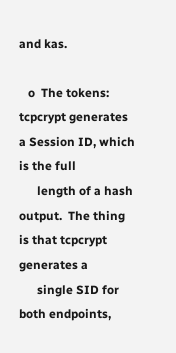and kas.

   o  The tokens: tcpcrypt generates a Session ID, which is the full
      length of a hash output.  The thing is that tcpcrypt generates a
      single SID for both endpoints,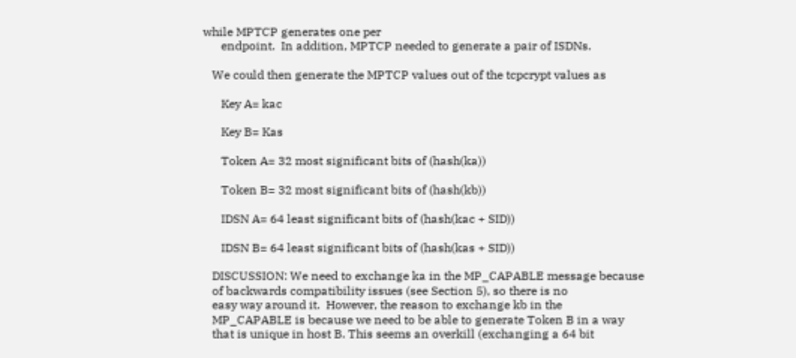while MPTCP generates one per
      endpoint.  In addition, MPTCP needed to generate a pair of ISDNs.

   We could then generate the MPTCP values out of the tcpcrypt values as

      Key A= kac

      Key B= Kas

      Token A= 32 most significant bits of (hash(ka))

      Token B= 32 most significant bits of (hash(kb))

      IDSN A= 64 least significant bits of (hash(kac + SID))

      IDSN B= 64 least significant bits of (hash(kas + SID))

   DISCUSSION: We need to exchange ka in the MP_CAPABLE message because
   of backwards compatibility issues (see Section 5), so there is no
   easy way around it.  However, the reason to exchange kb in the
   MP_CAPABLE is because we need to be able to generate Token B in a way
   that is unique in host B. This seems an overkill (exchanging a 64 bit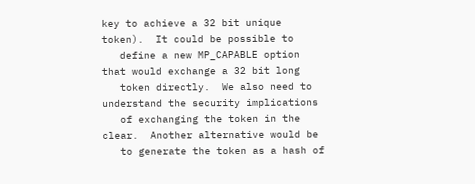key to achieve a 32 bit unique token).  It could be possible to
   define a new MP_CAPABLE option that would exchange a 32 bit long
   token directly.  We also need to understand the security implications
   of exchanging the token in the clear.  Another alternative would be
   to generate the token as a hash of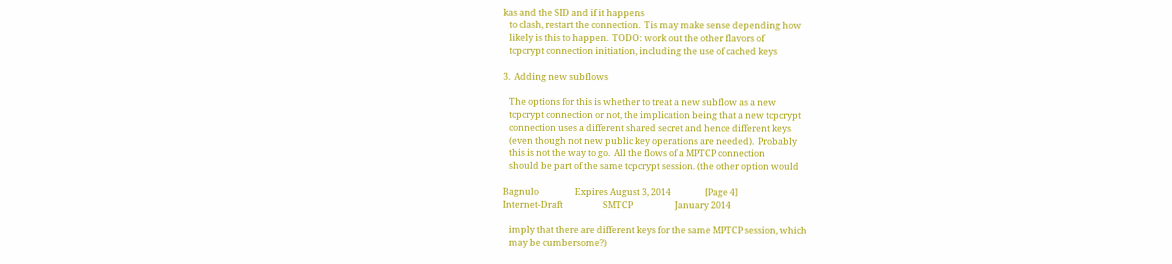kas and the SID and if it happens
   to clash, restart the connection.  Tis may make sense depending how
   likely is this to happen.  TODO: work out the other flavors of
   tcpcrypt connection initiation, including the use of cached keys

3.  Adding new subflows

   The options for this is whether to treat a new subflow as a new
   tcpcrypt connection or not, the implication being that a new tcpcrypt
   connection uses a different shared secret and hence different keys
   (even though not new public key operations are needed).  Probably
   this is not the way to go.  All the flows of a MPTCP connection
   should be part of the same tcpcrypt session. (the other option would

Bagnulo                  Expires August 3, 2014                 [Page 4]
Internet-Draft                    SMTCP                     January 2014

   imply that there are different keys for the same MPTCP session, which
   may be cumbersome?)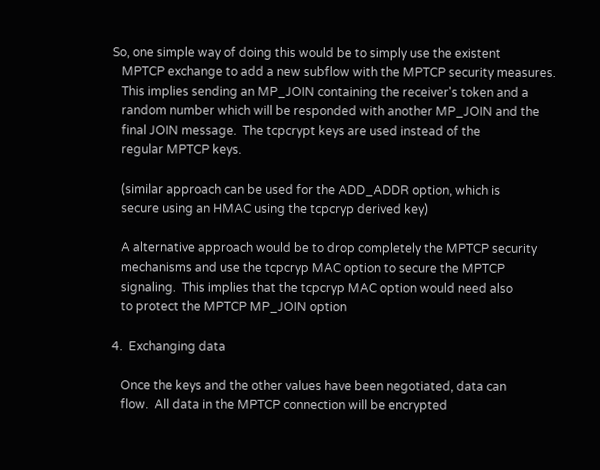So, one simple way of doing this would be to simply use the existent
   MPTCP exchange to add a new subflow with the MPTCP security measures.
   This implies sending an MP_JOIN containing the receiver's token and a
   random number which will be responded with another MP_JOIN and the
   final JOIN message.  The tcpcrypt keys are used instead of the
   regular MPTCP keys.

   (similar approach can be used for the ADD_ADDR option, which is
   secure using an HMAC using the tcpcryp derived key)

   A alternative approach would be to drop completely the MPTCP security
   mechanisms and use the tcpcryp MAC option to secure the MPTCP
   signaling.  This implies that the tcpcryp MAC option would need also
   to protect the MPTCP MP_JOIN option

4.  Exchanging data

   Once the keys and the other values have been negotiated, data can
   flow.  All data in the MPTCP connection will be encrypted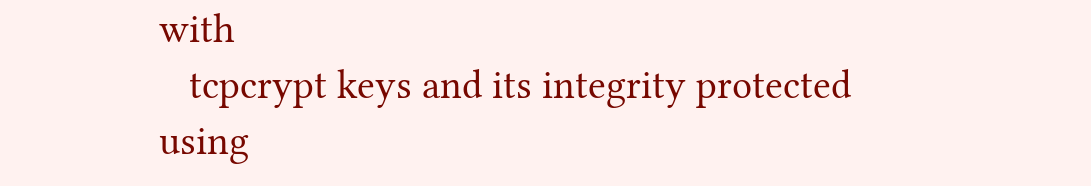with
   tcpcrypt keys and its integrity protected using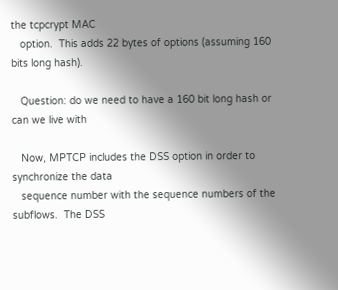the tcpcrypt MAC
   option.  This adds 22 bytes of options (assuming 160 bits long hash).

   Question: do we need to have a 160 bit long hash or can we live with

   Now, MPTCP includes the DSS option in order to synchronize the data
   sequence number with the sequence numbers of the subflows.  The DSS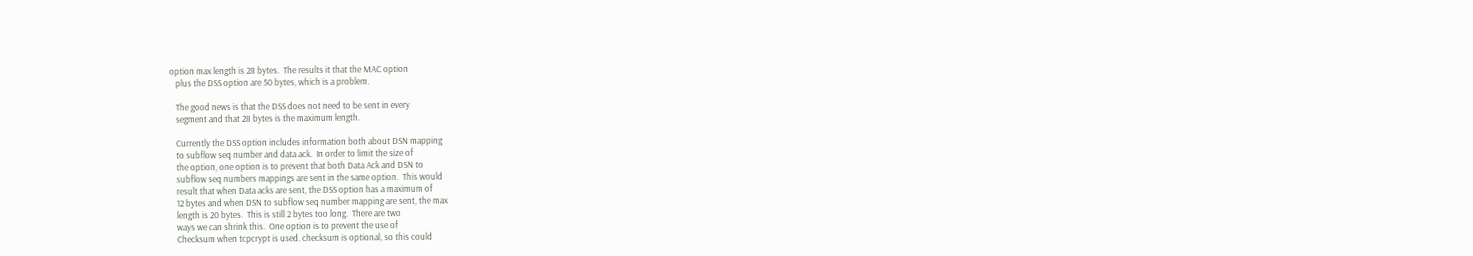option max length is 28 bytes.  The results it that the MAC option
   plus the DSS option are 50 bytes, which is a problem.

   The good news is that the DSS does not need to be sent in every
   segment and that 28 bytes is the maximum length.

   Currently the DSS option includes information both about DSN mapping
   to subflow seq number and data ack.  In order to limit the size of
   the option, one option is to prevent that both Data Ack and DSN to
   subflow seq numbers mappings are sent in the same option.  This would
   result that when Data acks are sent, the DSS option has a maximum of
   12 bytes and when DSN to subflow seq number mapping are sent, the max
   length is 20 bytes.  This is still 2 bytes too long.  There are two
   ways we can shrink this.  One option is to prevent the use of
   Checksum when tcpcrypt is used. checksum is optional, so this could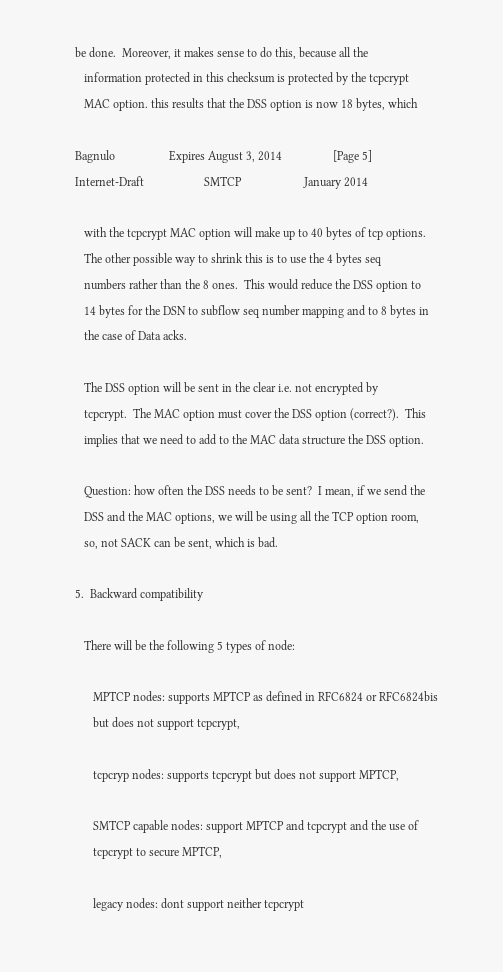be done.  Moreover, it makes sense to do this, because all the
   information protected in this checksum is protected by the tcpcrypt
   MAC option. this results that the DSS option is now 18 bytes, which

Bagnulo                  Expires August 3, 2014                 [Page 5]
Internet-Draft                    SMTCP                     January 2014

   with the tcpcrypt MAC option will make up to 40 bytes of tcp options.
   The other possible way to shrink this is to use the 4 bytes seq
   numbers rather than the 8 ones.  This would reduce the DSS option to
   14 bytes for the DSN to subflow seq number mapping and to 8 bytes in
   the case of Data acks.

   The DSS option will be sent in the clear i.e. not encrypted by
   tcpcrypt.  The MAC option must cover the DSS option (correct?).  This
   implies that we need to add to the MAC data structure the DSS option.

   Question: how often the DSS needs to be sent?  I mean, if we send the
   DSS and the MAC options, we will be using all the TCP option room,
   so, not SACK can be sent, which is bad.

5.  Backward compatibility

   There will be the following 5 types of node:

      MPTCP nodes: supports MPTCP as defined in RFC6824 or RFC6824bis
      but does not support tcpcrypt,

      tcpcryp nodes: supports tcpcrypt but does not support MPTCP,

      SMTCP capable nodes: support MPTCP and tcpcrypt and the use of
      tcpcrypt to secure MPTCP,

      legacy nodes: dont support neither tcpcrypt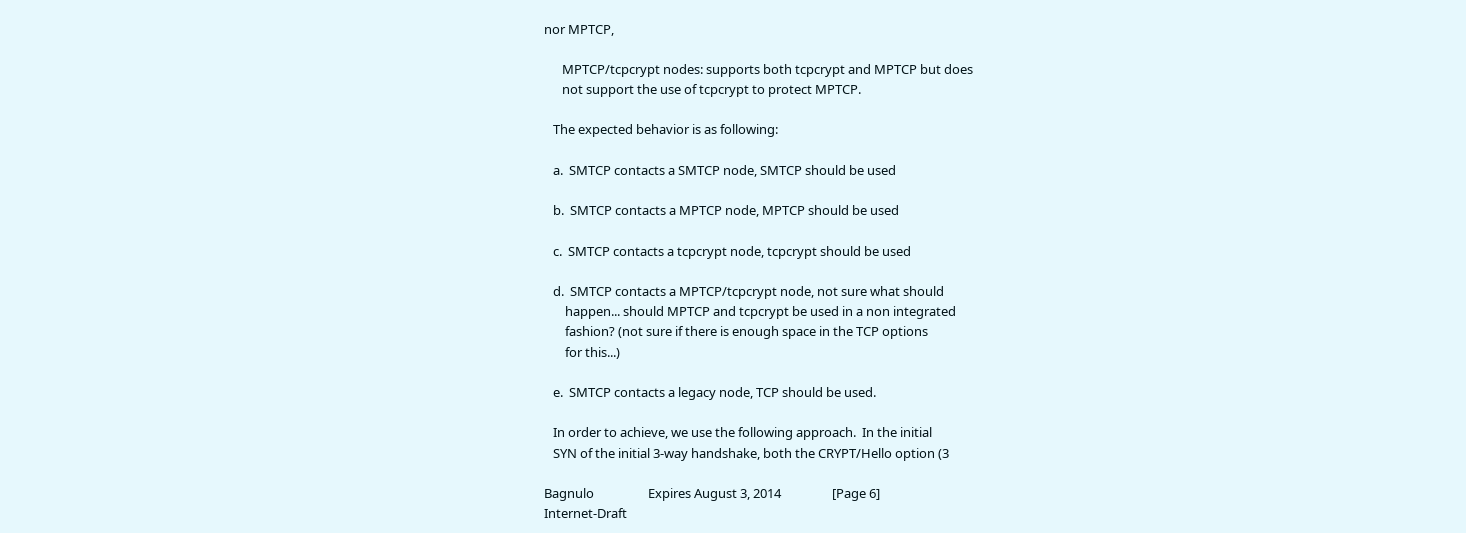nor MPTCP,

      MPTCP/tcpcrypt nodes: supports both tcpcrypt and MPTCP but does
      not support the use of tcpcrypt to protect MPTCP.

   The expected behavior is as following:

   a.  SMTCP contacts a SMTCP node, SMTCP should be used

   b.  SMTCP contacts a MPTCP node, MPTCP should be used

   c.  SMTCP contacts a tcpcrypt node, tcpcrypt should be used

   d.  SMTCP contacts a MPTCP/tcpcrypt node, not sure what should
       happen... should MPTCP and tcpcrypt be used in a non integrated
       fashion? (not sure if there is enough space in the TCP options
       for this...)

   e.  SMTCP contacts a legacy node, TCP should be used.

   In order to achieve, we use the following approach.  In the initial
   SYN of the initial 3-way handshake, both the CRYPT/Hello option (3

Bagnulo                  Expires August 3, 2014                 [Page 6]
Internet-Draft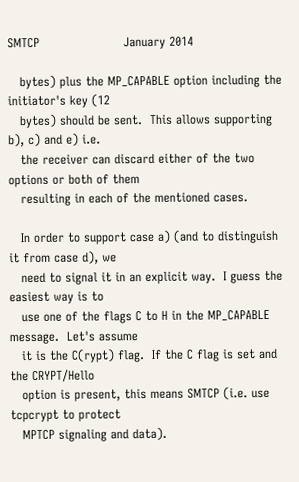SMTCP                     January 2014

   bytes) plus the MP_CAPABLE option including the initiator's key (12
   bytes) should be sent.  This allows supporting b), c) and e) i.e.
   the receiver can discard either of the two options or both of them
   resulting in each of the mentioned cases.

   In order to support case a) (and to distinguish it from case d), we
   need to signal it in an explicit way.  I guess the easiest way is to
   use one of the flags C to H in the MP_CAPABLE message.  Let's assume
   it is the C(rypt) flag.  If the C flag is set and the CRYPT/Hello
   option is present, this means SMTCP (i.e. use tcpcrypt to protect
   MPTCP signaling and data).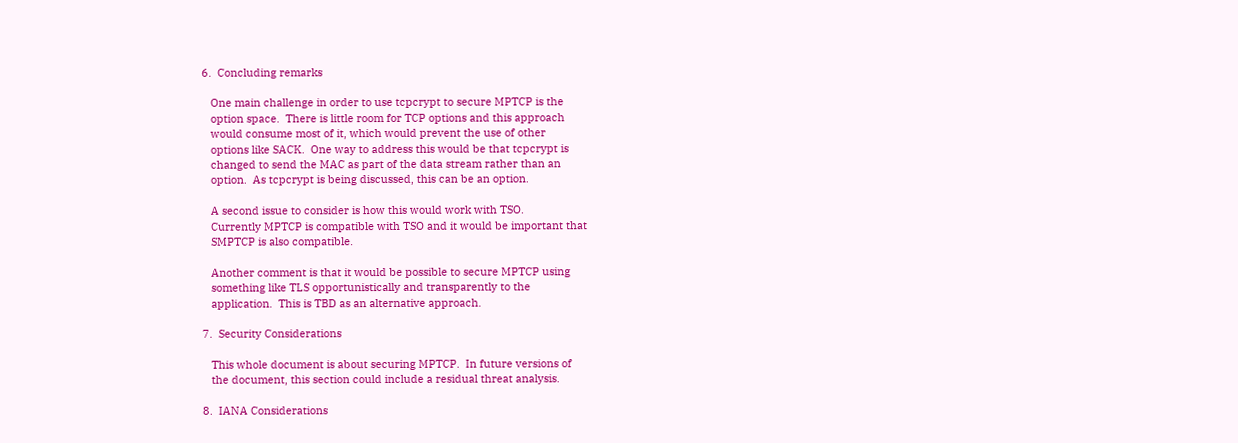6.  Concluding remarks

   One main challenge in order to use tcpcrypt to secure MPTCP is the
   option space.  There is little room for TCP options and this approach
   would consume most of it, which would prevent the use of other
   options like SACK.  One way to address this would be that tcpcrypt is
   changed to send the MAC as part of the data stream rather than an
   option.  As tcpcrypt is being discussed, this can be an option.

   A second issue to consider is how this would work with TSO.
   Currently MPTCP is compatible with TSO and it would be important that
   SMPTCP is also compatible.

   Another comment is that it would be possible to secure MPTCP using
   something like TLS opportunistically and transparently to the
   application.  This is TBD as an alternative approach.

7.  Security Considerations

   This whole document is about securing MPTCP.  In future versions of
   the document, this section could include a residual threat analysis.

8.  IANA Considerations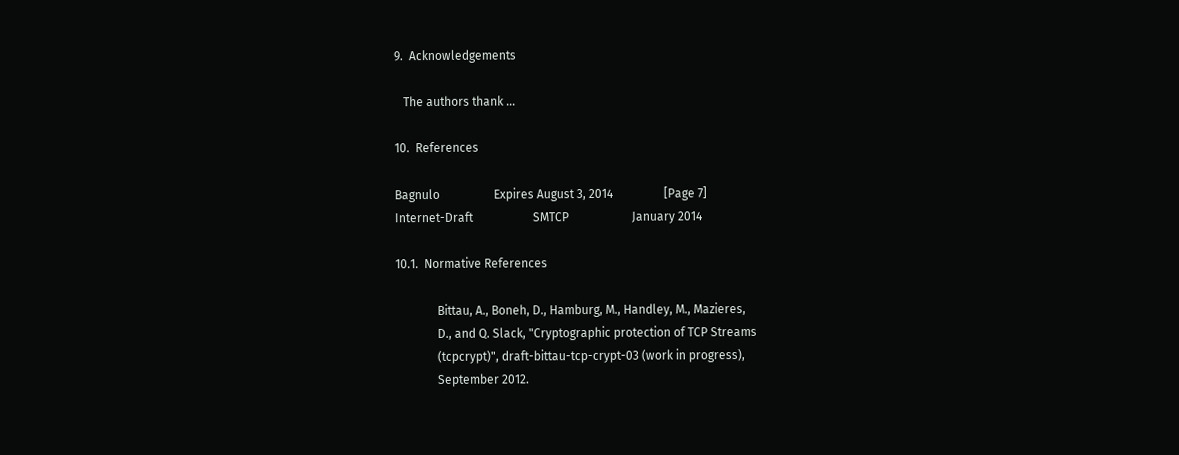9.  Acknowledgements

   The authors thank ...

10.  References

Bagnulo                  Expires August 3, 2014                 [Page 7]
Internet-Draft                    SMTCP                     January 2014

10.1.  Normative References

              Bittau, A., Boneh, D., Hamburg, M., Handley, M., Mazieres,
              D., and Q. Slack, "Cryptographic protection of TCP Streams
              (tcpcrypt)", draft-bittau-tcp-crypt-03 (work in progress),
              September 2012.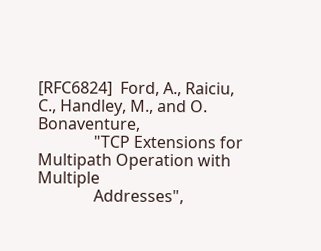[RFC6824]  Ford, A., Raiciu, C., Handley, M., and O. Bonaventure,
              "TCP Extensions for Multipath Operation with Multiple
              Addresses",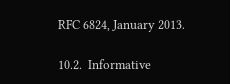RFC 6824, January 2013.

10.2.  Informative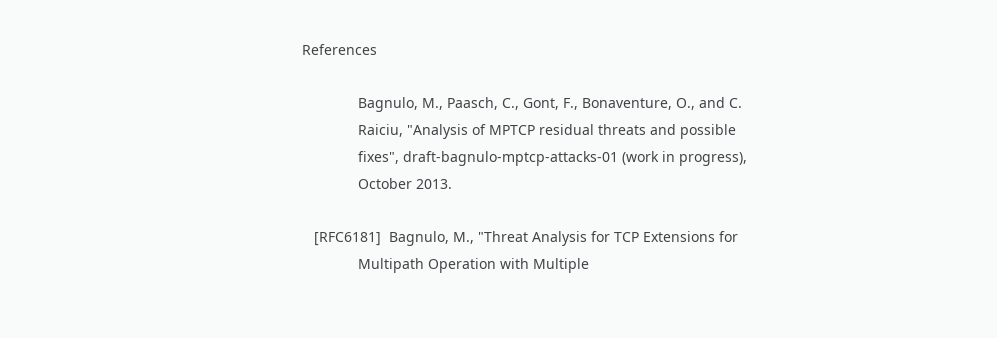References

              Bagnulo, M., Paasch, C., Gont, F., Bonaventure, O., and C.
              Raiciu, "Analysis of MPTCP residual threats and possible
              fixes", draft-bagnulo-mptcp-attacks-01 (work in progress),
              October 2013.

   [RFC6181]  Bagnulo, M., "Threat Analysis for TCP Extensions for
              Multipath Operation with Multiple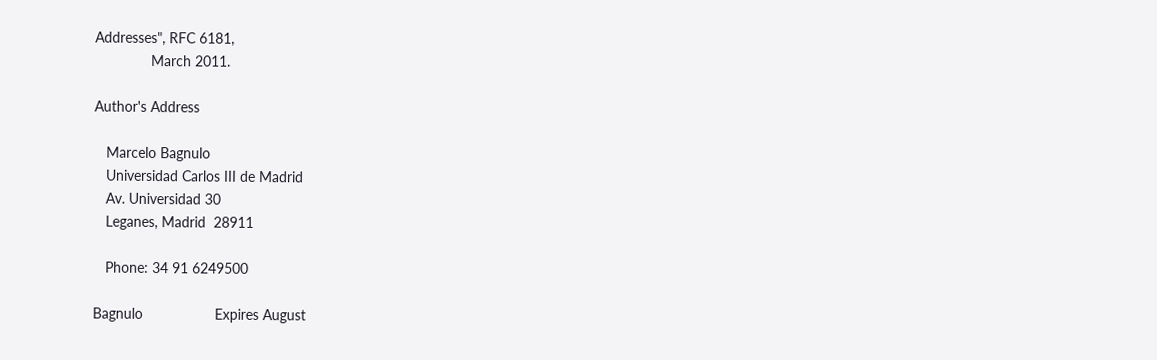Addresses", RFC 6181,
              March 2011.

Author's Address

   Marcelo Bagnulo
   Universidad Carlos III de Madrid
   Av. Universidad 30
   Leganes, Madrid  28911

   Phone: 34 91 6249500

Bagnulo                  Expires August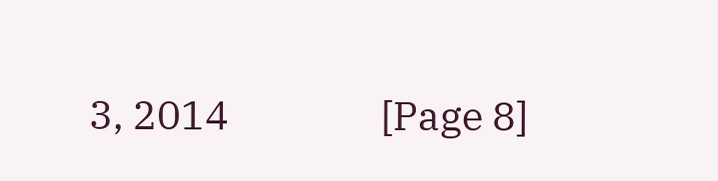3, 2014                 [Page 8]